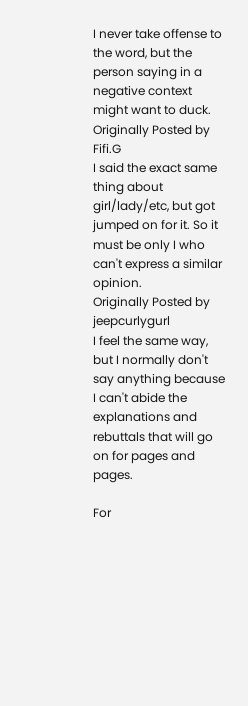I never take offense to the word, but the person saying in a negative context might want to duck.
Originally Posted by Fifi.G
I said the exact same thing about girl/lady/etc, but got jumped on for it. So it must be only I who can't express a similar opinion.
Originally Posted by jeepcurlygurl
I feel the same way, but I normally don't say anything because I can't abide the explanations and rebuttals that will go on for pages and pages.

For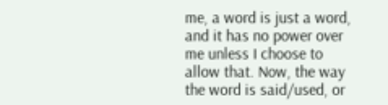me, a word is just a word, and it has no power over me unless I choose to allow that. Now, the way the word is said/used, or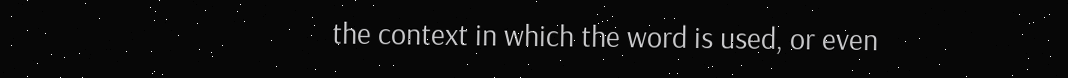the context in which the word is used, or even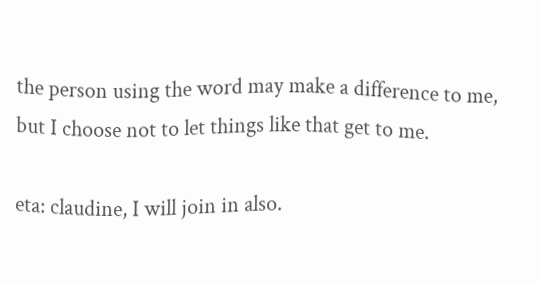the person using the word may make a difference to me, but I choose not to let things like that get to me.

eta: claudine, I will join in also.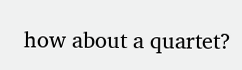how about a quartet?